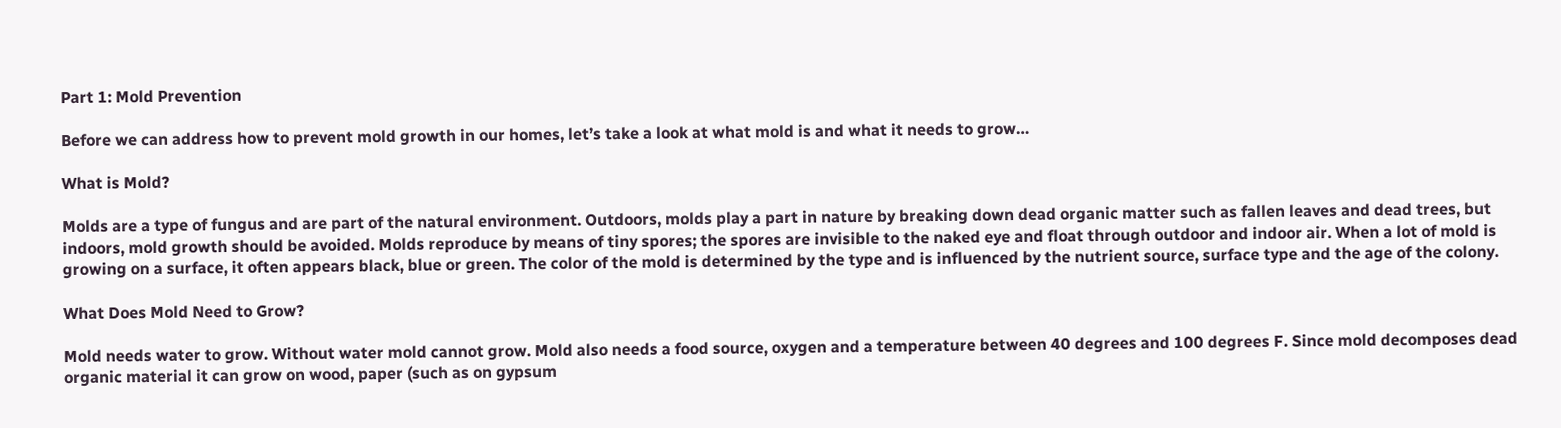Part 1: Mold Prevention

Before we can address how to prevent mold growth in our homes, let’s take a look at what mold is and what it needs to grow…

What is Mold?

Molds are a type of fungus and are part of the natural environment. Outdoors, molds play a part in nature by breaking down dead organic matter such as fallen leaves and dead trees, but indoors, mold growth should be avoided. Molds reproduce by means of tiny spores; the spores are invisible to the naked eye and float through outdoor and indoor air. When a lot of mold is growing on a surface, it often appears black, blue or green. The color of the mold is determined by the type and is influenced by the nutrient source, surface type and the age of the colony.

What Does Mold Need to Grow?

Mold needs water to grow. Without water mold cannot grow. Mold also needs a food source, oxygen and a temperature between 40 degrees and 100 degrees F. Since mold decomposes dead organic material it can grow on wood, paper (such as on gypsum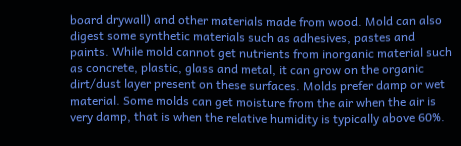board drywall) and other materials made from wood. Mold can also digest some synthetic materials such as adhesives, pastes and paints. While mold cannot get nutrients from inorganic material such as concrete, plastic, glass and metal, it can grow on the organic dirt/dust layer present on these surfaces. Molds prefer damp or wet material. Some molds can get moisture from the air when the air is very damp, that is when the relative humidity is typically above 60%.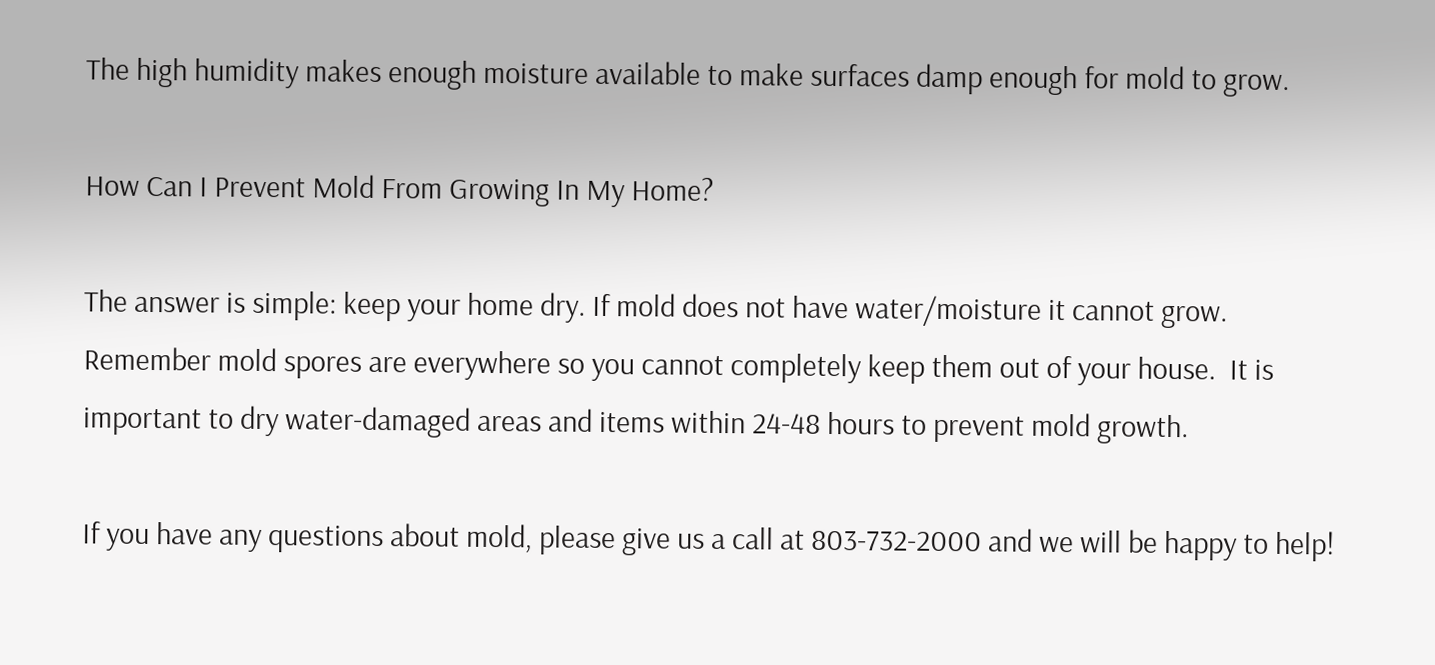The high humidity makes enough moisture available to make surfaces damp enough for mold to grow.

How Can I Prevent Mold From Growing In My Home?

The answer is simple: keep your home dry. If mold does not have water/moisture it cannot grow. Remember mold spores are everywhere so you cannot completely keep them out of your house.  It is important to dry water-damaged areas and items within 24-48 hours to prevent mold growth.

If you have any questions about mold, please give us a call at 803-732-2000 and we will be happy to help!